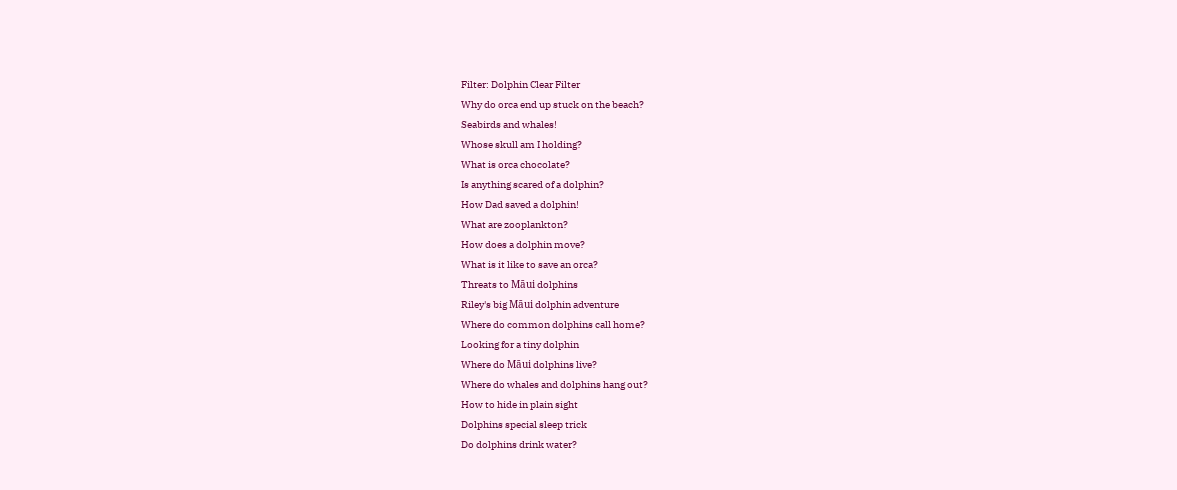Filter: Dolphin Clear Filter
Why do orca end up stuck on the beach?
Seabirds and whales!
Whose skull am I holding?
What is orca chocolate?
Is anything scared of a dolphin?
How Dad saved a dolphin!
What are zooplankton?
How does a dolphin move?
What is it like to save an orca?
Threats to Māui dolphins
Riley's big Māui dolphin adventure
Where do common dolphins call home?
Looking for a tiny dolphin
Where do Māui dolphins live?
Where do whales and dolphins hang out?
How to hide in plain sight
Dolphins special sleep trick
Do dolphins drink water?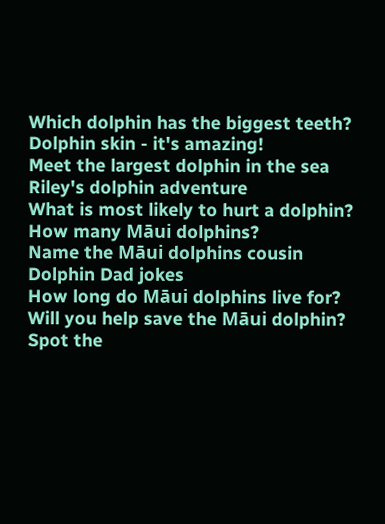Which dolphin has the biggest teeth?
Dolphin skin - it's amazing!
Meet the largest dolphin in the sea
Riley's dolphin adventure
What is most likely to hurt a dolphin?
How many Māui dolphins?
Name the Māui dolphins cousin
Dolphin Dad jokes
How long do Māui dolphins live for?
Will you help save the Māui dolphin?
Spot the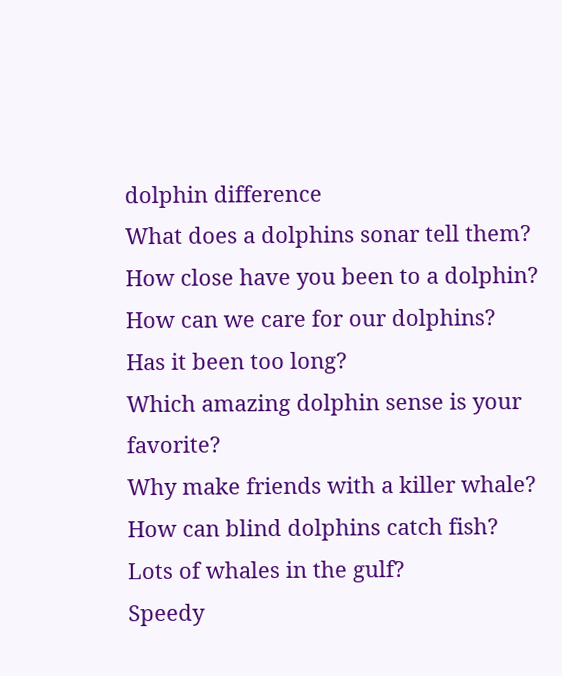dolphin difference
What does a dolphins sonar tell them?
How close have you been to a dolphin?
How can we care for our dolphins?
Has it been too long?
Which amazing dolphin sense is your favorite?
Why make friends with a killer whale?
How can blind dolphins catch fish?
Lots of whales in the gulf?
Speedy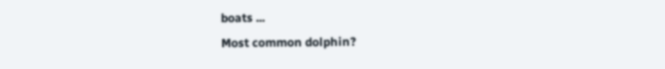boats ...
Most common dolphin?